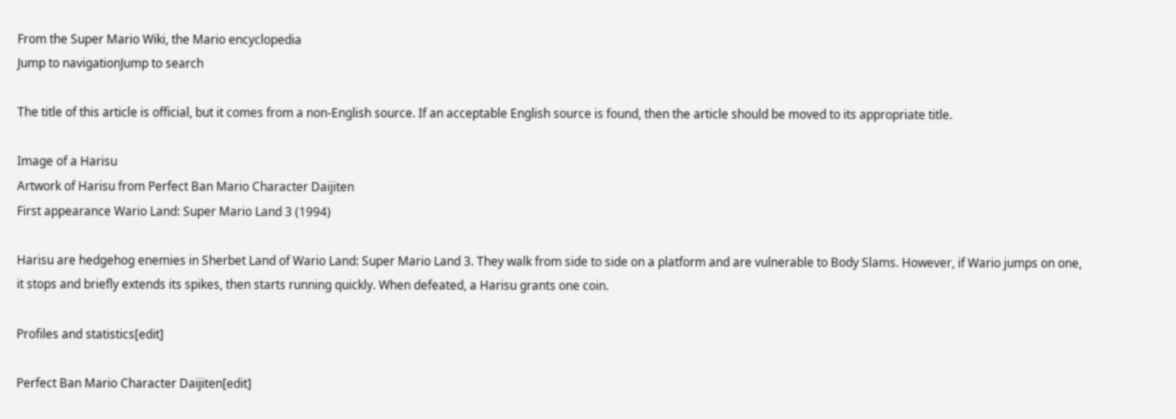From the Super Mario Wiki, the Mario encyclopedia
Jump to navigationJump to search

The title of this article is official, but it comes from a non-English source. If an acceptable English source is found, then the article should be moved to its appropriate title.

Image of a Harisu
Artwork of Harisu from Perfect Ban Mario Character Daijiten
First appearance Wario Land: Super Mario Land 3 (1994)

Harisu are hedgehog enemies in Sherbet Land of Wario Land: Super Mario Land 3. They walk from side to side on a platform and are vulnerable to Body Slams. However, if Wario jumps on one, it stops and briefly extends its spikes, then starts running quickly. When defeated, a Harisu grants one coin.

Profiles and statistics[edit]

Perfect Ban Mario Character Daijiten[edit]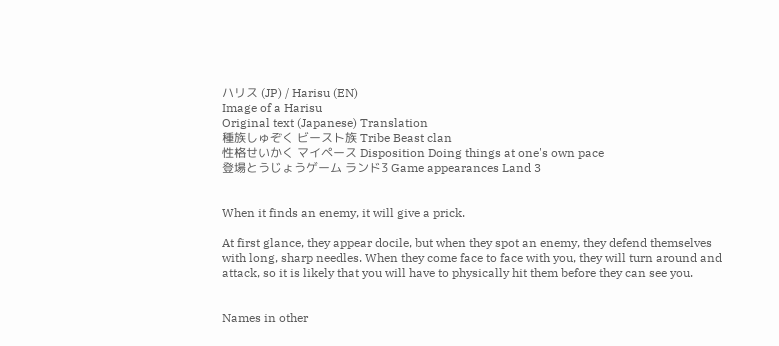ハリス (JP) / Harisu (EN)
Image of a Harisu
Original text (Japanese) Translation
種族しゅぞく ビースト族 Tribe Beast clan
性格せいかく マイペース Disposition Doing things at one's own pace
登場とうじょうゲーム ランド3 Game appearances Land 3


When it finds an enemy, it will give a prick.

At first glance, they appear docile, but when they spot an enemy, they defend themselves with long, sharp needles. When they come face to face with you, they will turn around and attack, so it is likely that you will have to physically hit them before they can see you.


Names in other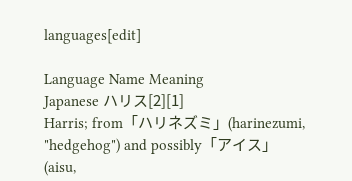languages[edit]

Language Name Meaning
Japanese ハリス[2][1]
Harris; from「ハリネズミ」(harinezumi, "hedgehog") and possibly「アイス」(aisu,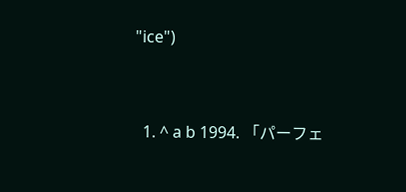"ice")


  1. ^ a b 1994. 「パーフェ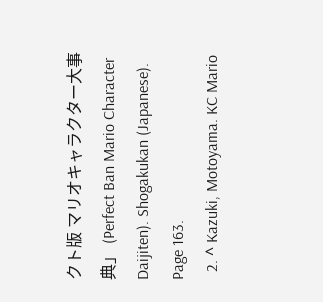クト版 マリオキャラクター大事典」 (Perfect Ban Mario Character Daijiten). Shogakukan (Japanese). Page 163.
  2. ^ Kazuki, Motoyama. KC Mario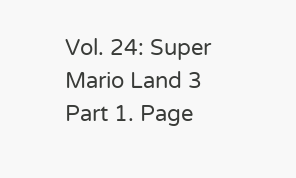Vol. 24: Super Mario Land 3 Part 1. Page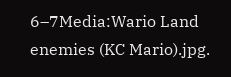6–7Media:Wario Land enemies (KC Mario).jpg.